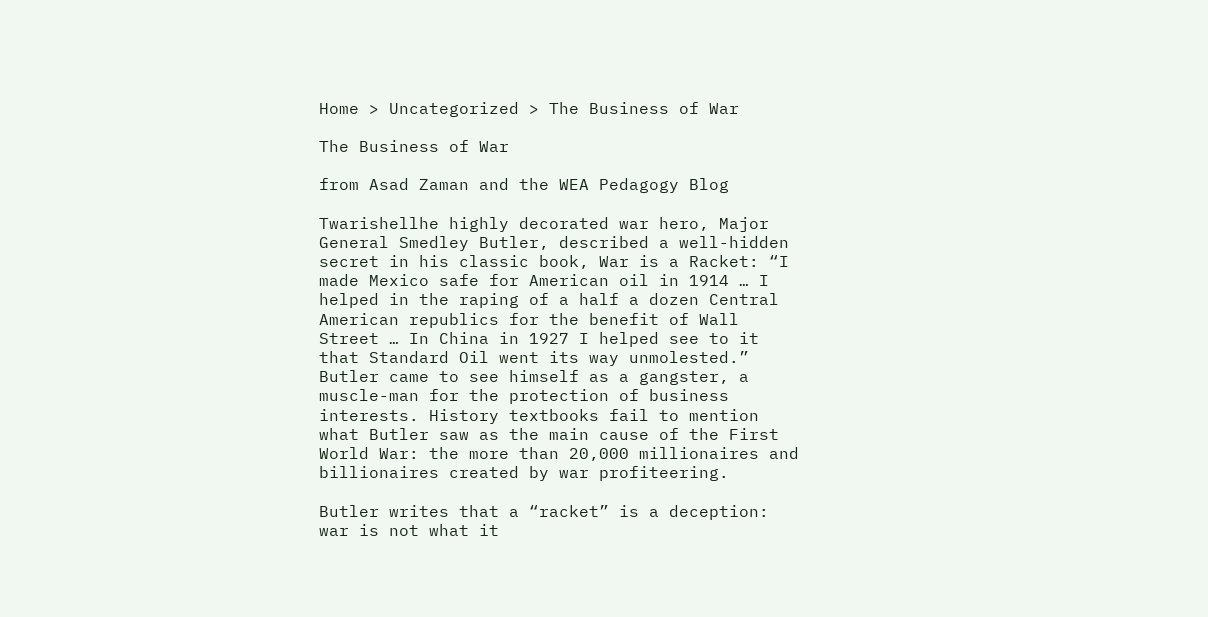Home > Uncategorized > The Business of War

The Business of War

from Asad Zaman and the WEA Pedagogy Blog

Twarishellhe highly decorated war hero, Major General Smedley Butler, described a well-hidden secret in his classic book, War is a Racket: “I made Mexico safe for American oil in 1914 … I helped in the raping of a half a dozen Central American republics for the benefit of Wall Street … In China in 1927 I helped see to it that Standard Oil went its way unmolested.” Butler came to see himself as a gangster, a muscle-man for the protection of business interests. History textbooks fail to mention what Butler saw as the main cause of the First World War: the more than 20,000 millionaires and billionaires created by war profiteering.

Butler writes that a “racket” is a deception: war is not what it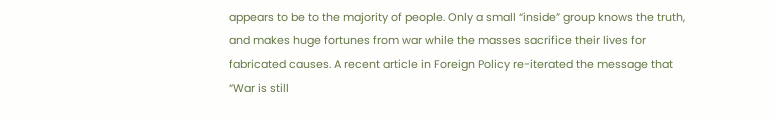appears to be to the majority of people. Only a small “inside” group knows the truth, and makes huge fortunes from war while the masses sacrifice their lives for fabricated causes. A recent article in Foreign Policy re-iterated the message that “War is still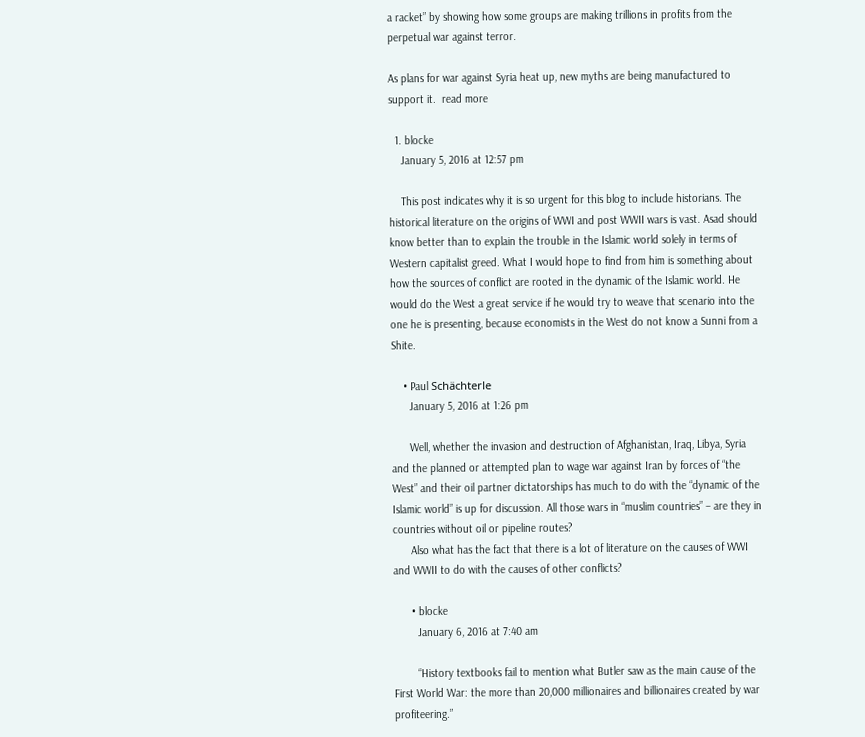a racket” by showing how some groups are making trillions in profits from the perpetual war against terror.

As plans for war against Syria heat up, new myths are being manufactured to support it.  read more

  1. blocke
    January 5, 2016 at 12:57 pm

    This post indicates why it is so urgent for this blog to include historians. The historical literature on the origins of WWI and post WWII wars is vast. Asad should know better than to explain the trouble in the Islamic world solely in terms of Western capitalist greed. What I would hope to find from him is something about how the sources of conflict are rooted in the dynamic of the Islamic world. He would do the West a great service if he would try to weave that scenario into the one he is presenting, because economists in the West do not know a Sunni from a Shite.

    • Paul Schächterle
      January 5, 2016 at 1:26 pm

      Well, whether the invasion and destruction of Afghanistan, Iraq, Libya, Syria and the planned or attempted plan to wage war against Iran by forces of “the West” and their oil partner dictatorships has much to do with the “dynamic of the Islamic world” is up for discussion. All those wars in “muslim countries” – are they in countries without oil or pipeline routes?
      Also what has the fact that there is a lot of literature on the causes of WWI and WWII to do with the causes of other conflicts?

      • blocke
        January 6, 2016 at 7:40 am

        “History textbooks fail to mention what Butler saw as the main cause of the First World War: the more than 20,000 millionaires and billionaires created by war profiteering.”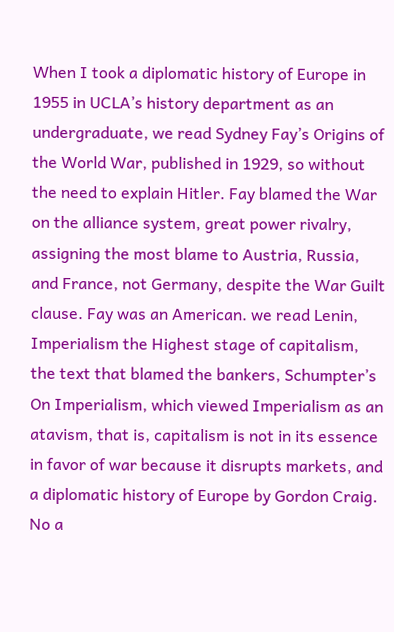When I took a diplomatic history of Europe in 1955 in UCLA’s history department as an undergraduate, we read Sydney Fay’s Origins of the World War, published in 1929, so without the need to explain Hitler. Fay blamed the War on the alliance system, great power rivalry, assigning the most blame to Austria, Russia, and France, not Germany, despite the War Guilt clause. Fay was an American. we read Lenin, Imperialism the Highest stage of capitalism, the text that blamed the bankers, Schumpter’s On Imperialism, which viewed Imperialism as an atavism, that is, capitalism is not in its essence in favor of war because it disrupts markets, and a diplomatic history of Europe by Gordon Craig. No a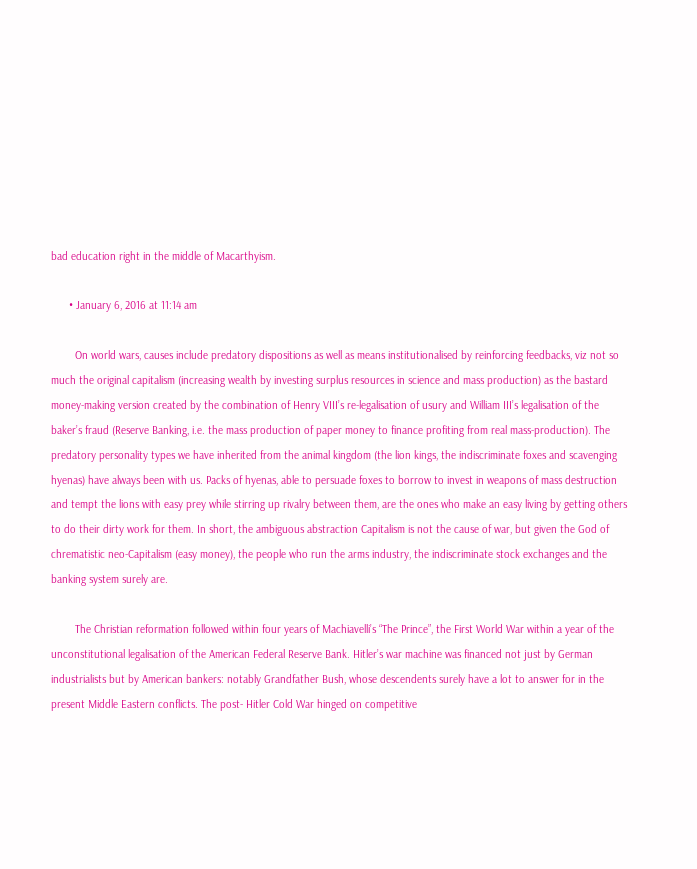bad education right in the middle of Macarthyism.

      • January 6, 2016 at 11:14 am

        On world wars, causes include predatory dispositions as well as means institutionalised by reinforcing feedbacks, viz not so much the original capitalism (increasing wealth by investing surplus resources in science and mass production) as the bastard money-making version created by the combination of Henry VIII’s re-legalisation of usury and William III’s legalisation of the baker’s fraud (Reserve Banking, i.e. the mass production of paper money to finance profiting from real mass-production). The predatory personality types we have inherited from the animal kingdom (the lion kings, the indiscriminate foxes and scavenging hyenas) have always been with us. Packs of hyenas, able to persuade foxes to borrow to invest in weapons of mass destruction and tempt the lions with easy prey while stirring up rivalry between them, are the ones who make an easy living by getting others to do their dirty work for them. In short, the ambiguous abstraction Capitalism is not the cause of war, but given the God of chrematistic neo-Capitalism (easy money), the people who run the arms industry, the indiscriminate stock exchanges and the banking system surely are.

        The Christian reformation followed within four years of Machiavelli’s “The Prince”, the First World War within a year of the unconstitutional legalisation of the American Federal Reserve Bank. Hitler’s war machine was financed not just by German industrialists but by American bankers: notably Grandfather Bush, whose descendents surely have a lot to answer for in the present Middle Eastern conflicts. The post- Hitler Cold War hinged on competitive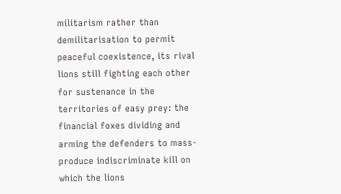militarism rather than demilitarisation to permit peaceful coexistence, its rival lions still fighting each other for sustenance in the territories of easy prey: the financial foxes dividing and arming the defenders to mass-produce indiscriminate kill on which the lions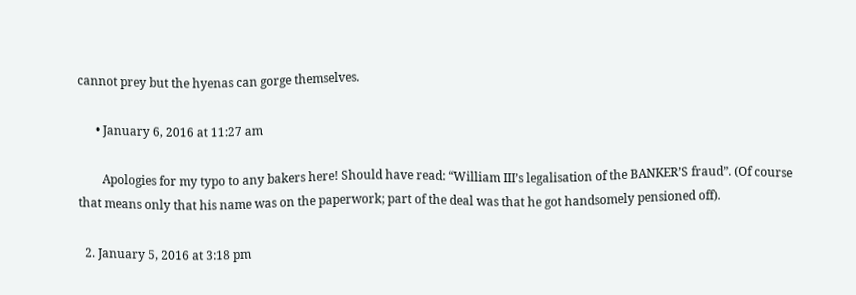cannot prey but the hyenas can gorge themselves.

      • January 6, 2016 at 11:27 am

        Apologies for my typo to any bakers here! Should have read: “William III’s legalisation of the BANKER’S fraud”. (Of course that means only that his name was on the paperwork; part of the deal was that he got handsomely pensioned off).

  2. January 5, 2016 at 3:18 pm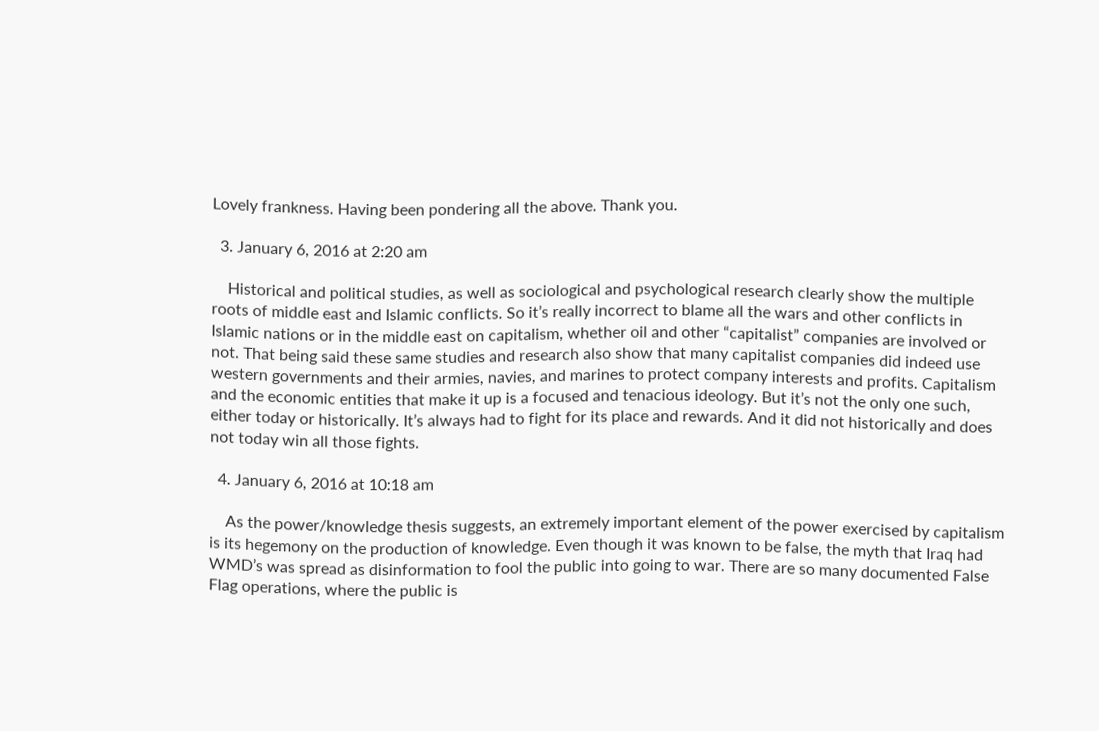Lovely frankness. Having been pondering all the above. Thank you.

  3. January 6, 2016 at 2:20 am

    Historical and political studies, as well as sociological and psychological research clearly show the multiple roots of middle east and Islamic conflicts. So it’s really incorrect to blame all the wars and other conflicts in Islamic nations or in the middle east on capitalism, whether oil and other “capitalist” companies are involved or not. That being said these same studies and research also show that many capitalist companies did indeed use western governments and their armies, navies, and marines to protect company interests and profits. Capitalism and the economic entities that make it up is a focused and tenacious ideology. But it’s not the only one such, either today or historically. It’s always had to fight for its place and rewards. And it did not historically and does not today win all those fights.

  4. January 6, 2016 at 10:18 am

    As the power/knowledge thesis suggests, an extremely important element of the power exercised by capitalism is its hegemony on the production of knowledge. Even though it was known to be false, the myth that Iraq had WMD’s was spread as disinformation to fool the public into going to war. There are so many documented False Flag operations, where the public is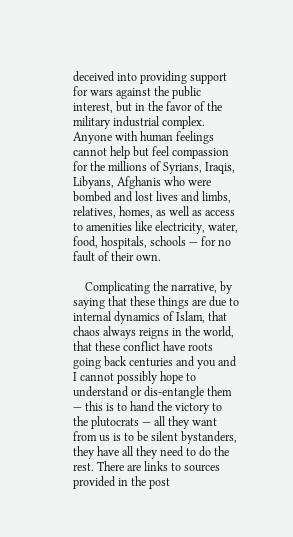deceived into providing support for wars against the public interest, but in the favor of the military industrial complex. Anyone with human feelings cannot help but feel compassion for the millions of Syrians, Iraqis, Libyans, Afghanis who were bombed and lost lives and limbs, relatives, homes, as well as access to amenities like electricity, water, food, hospitals, schools — for no fault of their own.

    Complicating the narrative, by saying that these things are due to internal dynamics of Islam, that chaos always reigns in the world, that these conflict have roots going back centuries and you and I cannot possibly hope to understand or dis-entangle them — this is to hand the victory to the plutocrats — all they want from us is to be silent bystanders, they have all they need to do the rest. There are links to sources provided in the post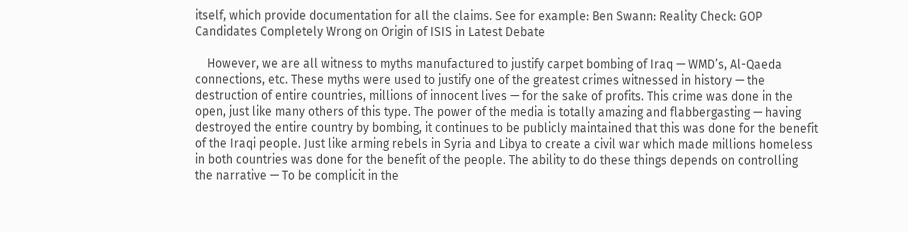itself, which provide documentation for all the claims. See for example: Ben Swann: Reality Check: GOP Candidates Completely Wrong on Origin of ISIS in Latest Debate

    However, we are all witness to myths manufactured to justify carpet bombing of Iraq — WMD’s, Al-Qaeda connections, etc. These myths were used to justify one of the greatest crimes witnessed in history — the destruction of entire countries, millions of innocent lives — for the sake of profits. This crime was done in the open, just like many others of this type. The power of the media is totally amazing and flabbergasting — having destroyed the entire country by bombing, it continues to be publicly maintained that this was done for the benefit of the Iraqi people. Just like arming rebels in Syria and Libya to create a civil war which made millions homeless in both countries was done for the benefit of the people. The ability to do these things depends on controlling the narrative — To be complicit in the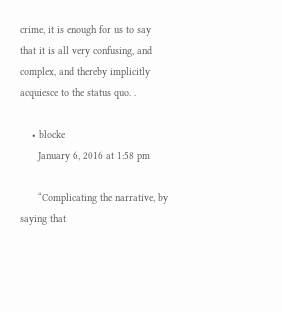crime, it is enough for us to say that it is all very confusing, and complex, and thereby implicitly acquiesce to the status quo. .

    • blocke
      January 6, 2016 at 1:58 pm

      “Complicating the narrative, by saying that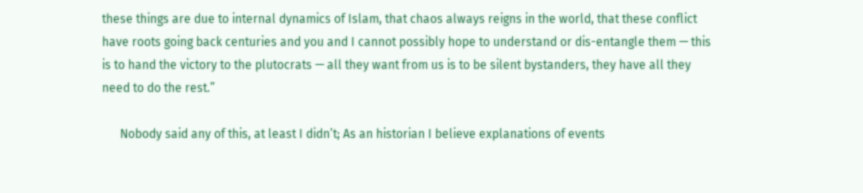these things are due to internal dynamics of Islam, that chaos always reigns in the world, that these conflict have roots going back centuries and you and I cannot possibly hope to understand or dis-entangle them — this is to hand the victory to the plutocrats — all they want from us is to be silent bystanders, they have all they need to do the rest.”

      Nobody said any of this, at least I didn’t; As an historian I believe explanations of events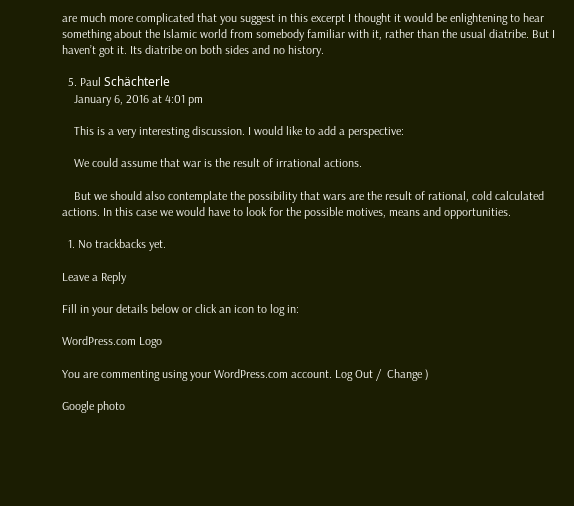are much more complicated that you suggest in this excerpt I thought it would be enlightening to hear something about the Islamic world from somebody familiar with it, rather than the usual diatribe. But I haven’t got it. Its diatribe on both sides and no history.

  5. Paul Schächterle
    January 6, 2016 at 4:01 pm

    This is a very interesting discussion. I would like to add a perspective:

    We could assume that war is the result of irrational actions.

    But we should also contemplate the possibility that wars are the result of rational, cold calculated actions. In this case we would have to look for the possible motives, means and opportunities.

  1. No trackbacks yet.

Leave a Reply

Fill in your details below or click an icon to log in:

WordPress.com Logo

You are commenting using your WordPress.com account. Log Out /  Change )

Google photo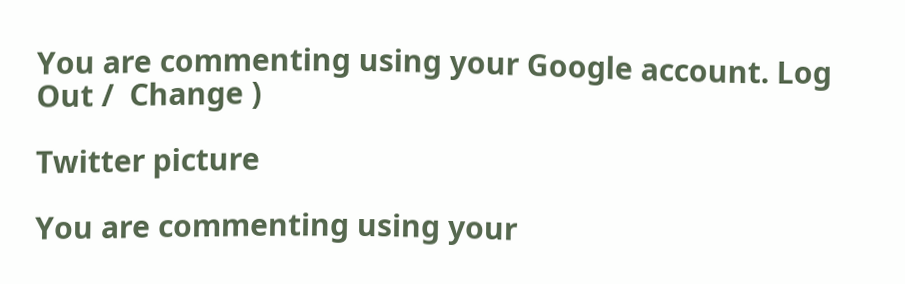You are commenting using your Google account. Log Out /  Change )

Twitter picture

You are commenting using your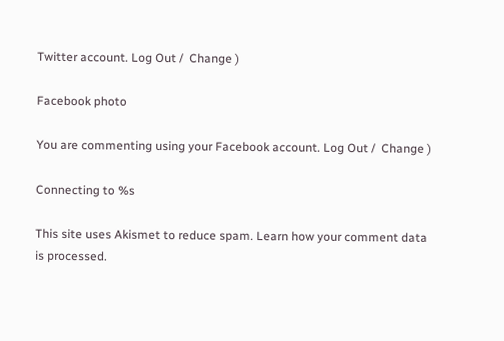Twitter account. Log Out /  Change )

Facebook photo

You are commenting using your Facebook account. Log Out /  Change )

Connecting to %s

This site uses Akismet to reduce spam. Learn how your comment data is processed.